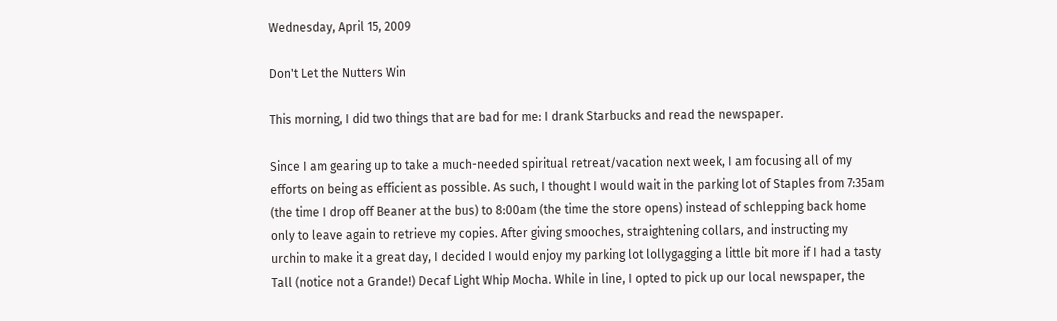Wednesday, April 15, 2009

Don't Let the Nutters Win

This morning, I did two things that are bad for me: I drank Starbucks and read the newspaper.

Since I am gearing up to take a much-needed spiritual retreat/vacation next week, I am focusing all of my efforts on being as efficient as possible. As such, I thought I would wait in the parking lot of Staples from 7:35am (the time I drop off Beaner at the bus) to 8:00am (the time the store opens) instead of schlepping back home only to leave again to retrieve my copies. After giving smooches, straightening collars, and instructing my urchin to make it a great day, I decided I would enjoy my parking lot lollygagging a little bit more if I had a tasty Tall (notice not a Grande!) Decaf Light Whip Mocha. While in line, I opted to pick up our local newspaper, the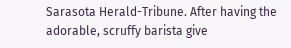Sarasota Herald-Tribune. After having the adorable, scruffy barista give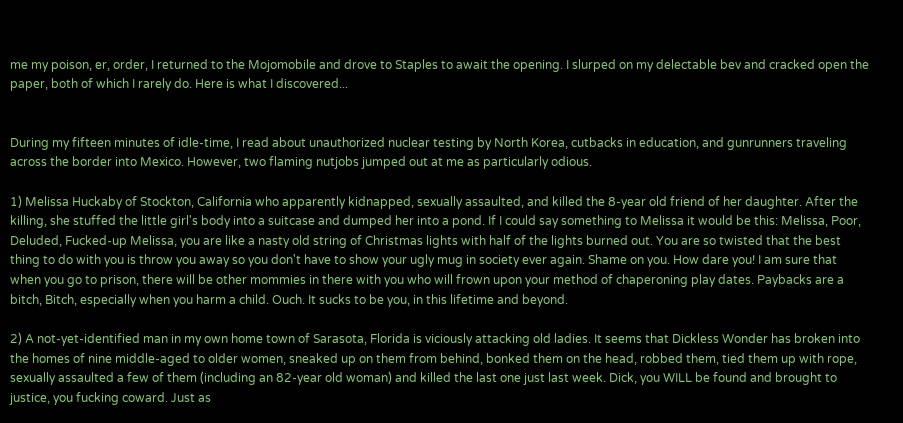me my poison, er, order, I returned to the Mojomobile and drove to Staples to await the opening. I slurped on my delectable bev and cracked open the paper, both of which I rarely do. Here is what I discovered...


During my fifteen minutes of idle-time, I read about unauthorized nuclear testing by North Korea, cutbacks in education, and gunrunners traveling across the border into Mexico. However, two flaming nutjobs jumped out at me as particularly odious.

1) Melissa Huckaby of Stockton, California who apparently kidnapped, sexually assaulted, and killed the 8-year old friend of her daughter. After the killing, she stuffed the little girl's body into a suitcase and dumped her into a pond. If I could say something to Melissa it would be this: Melissa, Poor, Deluded, Fucked-up Melissa, you are like a nasty old string of Christmas lights with half of the lights burned out. You are so twisted that the best thing to do with you is throw you away so you don't have to show your ugly mug in society ever again. Shame on you. How dare you! I am sure that when you go to prison, there will be other mommies in there with you who will frown upon your method of chaperoning play dates. Paybacks are a bitch, Bitch, especially when you harm a child. Ouch. It sucks to be you, in this lifetime and beyond.

2) A not-yet-identified man in my own home town of Sarasota, Florida is viciously attacking old ladies. It seems that Dickless Wonder has broken into the homes of nine middle-aged to older women, sneaked up on them from behind, bonked them on the head, robbed them, tied them up with rope, sexually assaulted a few of them (including an 82-year old woman) and killed the last one just last week. Dick, you WILL be found and brought to justice, you fucking coward. Just as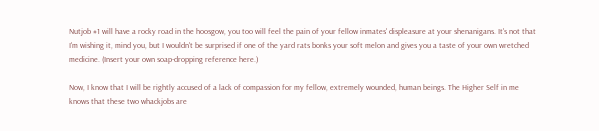Nutjob #1 will have a rocky road in the hoosgow, you too will feel the pain of your fellow inmates' displeasure at your shenanigans. It's not that I'm wishing it, mind you, but I wouldn't be surprised if one of the yard rats bonks your soft melon and gives you a taste of your own wretched medicine. (Insert your own soap-dropping reference here.)

Now, I know that I will be rightly accused of a lack of compassion for my fellow, extremely wounded, human beings. The Higher Self in me knows that these two whackjobs are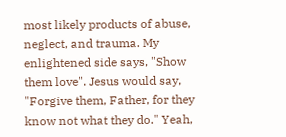most likely products of abuse, neglect, and trauma. My enlightened side says, "Show them love". Jesus would say, "Forgive them, Father, for they know not what they do." Yeah,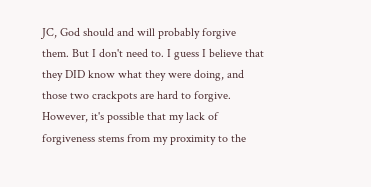JC, God should and will probably forgive them. But I don't need to. I guess I believe that they DID know what they were doing, and those two crackpots are hard to forgive. However, it's possible that my lack of forgiveness stems from my proximity to the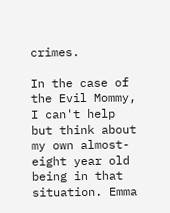crimes.

In the case of the Evil Mommy, I can't help but think about my own almost-eight year old being in that situation. Emma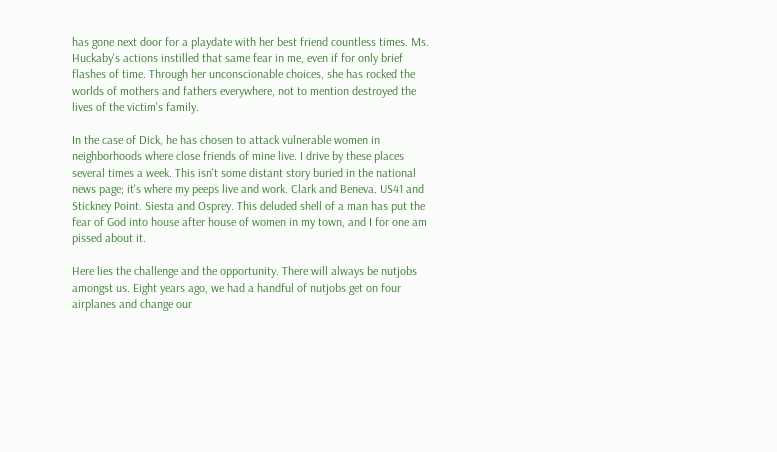has gone next door for a playdate with her best friend countless times. Ms. Huckaby's actions instilled that same fear in me, even if for only brief flashes of time. Through her unconscionable choices, she has rocked the worlds of mothers and fathers everywhere, not to mention destroyed the lives of the victim's family.

In the case of Dick, he has chosen to attack vulnerable women in neighborhoods where close friends of mine live. I drive by these places several times a week. This isn't some distant story buried in the national news page; it's where my peeps live and work. Clark and Beneva. US41 and Stickney Point. Siesta and Osprey. This deluded shell of a man has put the fear of God into house after house of women in my town, and I for one am pissed about it.

Here lies the challenge and the opportunity. There will always be nutjobs amongst us. Eight years ago, we had a handful of nutjobs get on four airplanes and change our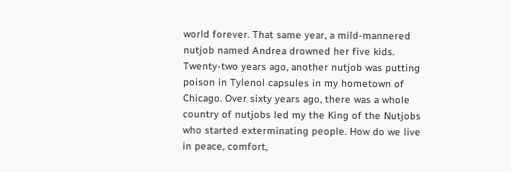world forever. That same year, a mild-mannered nutjob named Andrea drowned her five kids. Twenty-two years ago, another nutjob was putting poison in Tylenol capsules in my hometown of Chicago. Over sixty years ago, there was a whole country of nutjobs led my the King of the Nutjobs who started exterminating people. How do we live in peace, comfort,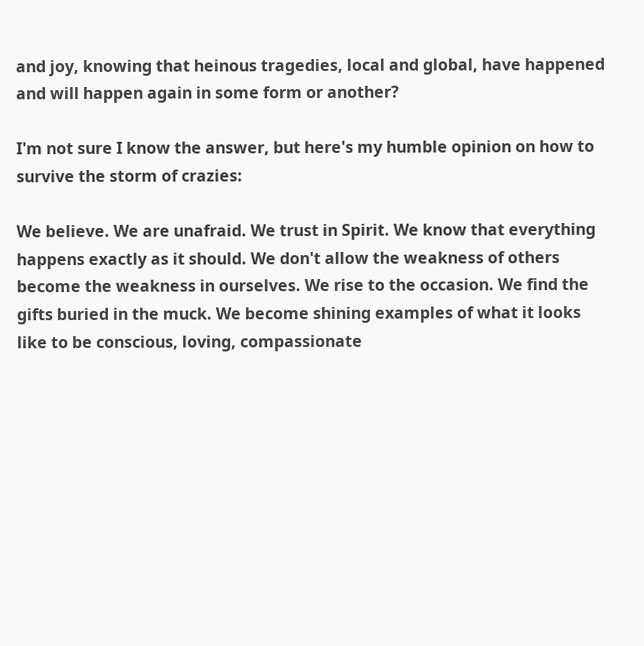and joy, knowing that heinous tragedies, local and global, have happened and will happen again in some form or another?

I'm not sure I know the answer, but here's my humble opinion on how to survive the storm of crazies:

We believe. We are unafraid. We trust in Spirit. We know that everything happens exactly as it should. We don't allow the weakness of others become the weakness in ourselves. We rise to the occasion. We find the gifts buried in the muck. We become shining examples of what it looks like to be conscious, loving, compassionate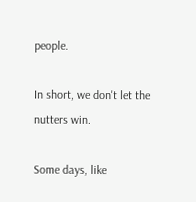people.

In short, we don't let the nutters win.

Some days, like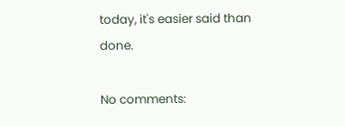today, it's easier said than done.

No comments: